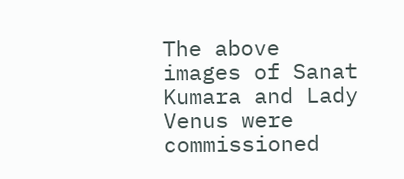The above images of Sanat Kumara and Lady Venus were commissioned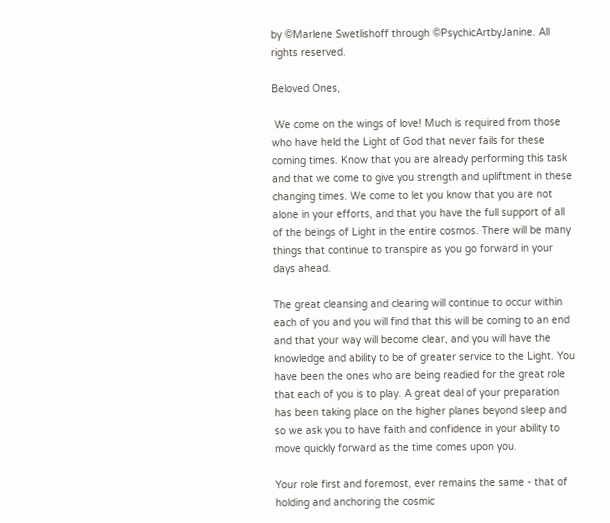by ©Marlene Swetlishoff through ©PsychicArtbyJanine. All rights reserved.

Beloved Ones,

 We come on the wings of love! Much is required from those who have held the Light of God that never fails for these coming times. Know that you are already performing this task and that we come to give you strength and upliftment in these changing times. We come to let you know that you are not alone in your efforts, and that you have the full support of all of the beings of Light in the entire cosmos. There will be many things that continue to transpire as you go forward in your days ahead.

The great cleansing and clearing will continue to occur within each of you and you will find that this will be coming to an end and that your way will become clear, and you will have the knowledge and ability to be of greater service to the Light. You have been the ones who are being readied for the great role that each of you is to play. A great deal of your preparation has been taking place on the higher planes beyond sleep and so we ask you to have faith and confidence in your ability to move quickly forward as the time comes upon you.

Your role first and foremost, ever remains the same - that of holding and anchoring the cosmic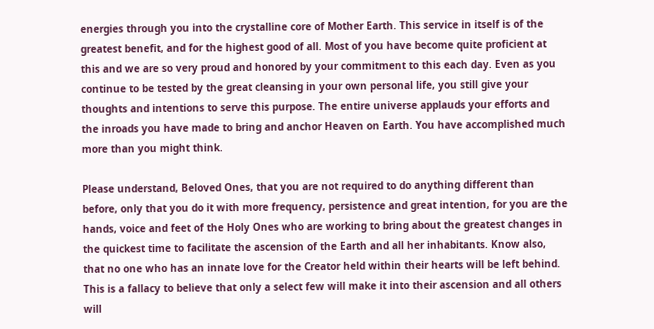energies through you into the crystalline core of Mother Earth. This service in itself is of the greatest benefit, and for the highest good of all. Most of you have become quite proficient at this and we are so very proud and honored by your commitment to this each day. Even as you continue to be tested by the great cleansing in your own personal life, you still give your thoughts and intentions to serve this purpose. The entire universe applauds your efforts and the inroads you have made to bring and anchor Heaven on Earth. You have accomplished much more than you might think.

Please understand, Beloved Ones, that you are not required to do anything different than before, only that you do it with more frequency, persistence and great intention, for you are the hands, voice and feet of the Holy Ones who are working to bring about the greatest changes in the quickest time to facilitate the ascension of the Earth and all her inhabitants. Know also, that no one who has an innate love for the Creator held within their hearts will be left behind. This is a fallacy to believe that only a select few will make it into their ascension and all others will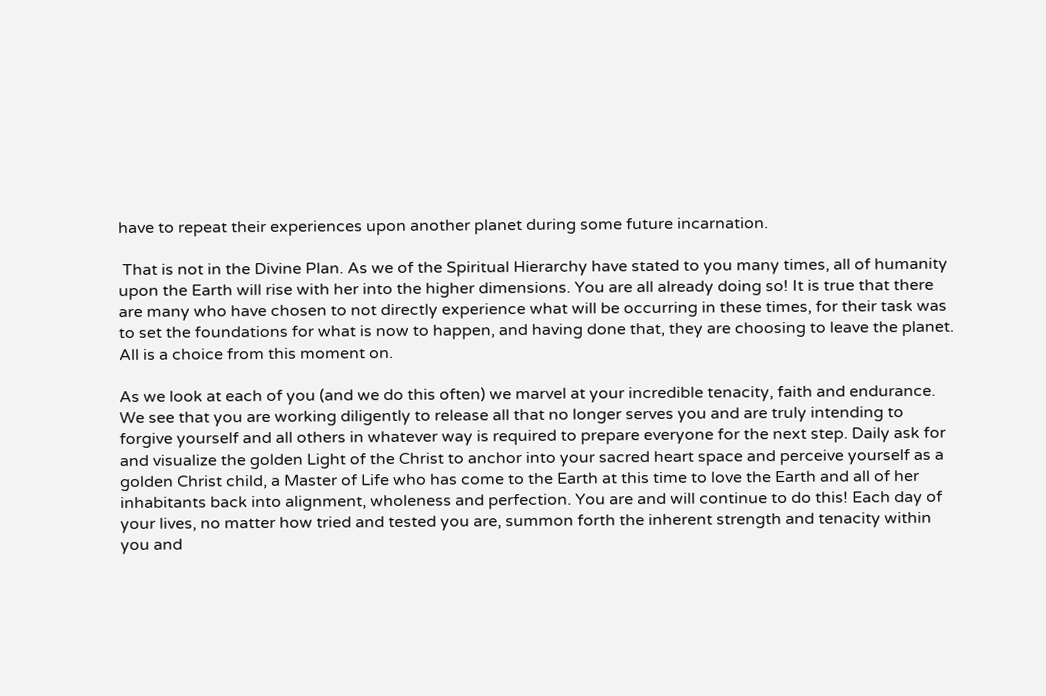have to repeat their experiences upon another planet during some future incarnation.

 That is not in the Divine Plan. As we of the Spiritual Hierarchy have stated to you many times, all of humanity upon the Earth will rise with her into the higher dimensions. You are all already doing so! It is true that there are many who have chosen to not directly experience what will be occurring in these times, for their task was to set the foundations for what is now to happen, and having done that, they are choosing to leave the planet. All is a choice from this moment on.

As we look at each of you (and we do this often) we marvel at your incredible tenacity, faith and endurance. We see that you are working diligently to release all that no longer serves you and are truly intending to forgive yourself and all others in whatever way is required to prepare everyone for the next step. Daily ask for and visualize the golden Light of the Christ to anchor into your sacred heart space and perceive yourself as a golden Christ child, a Master of Life who has come to the Earth at this time to love the Earth and all of her inhabitants back into alignment, wholeness and perfection. You are and will continue to do this! Each day of your lives, no matter how tried and tested you are, summon forth the inherent strength and tenacity within you and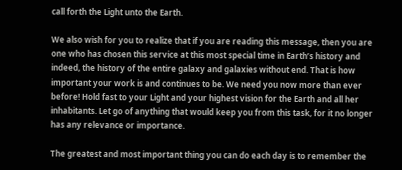call forth the Light unto the Earth.

We also wish for you to realize that if you are reading this message, then you are one who has chosen this service at this most special time in Earth’s history and indeed, the history of the entire galaxy and galaxies without end. That is how important your work is and continues to be. We need you now more than ever before! Hold fast to your Light and your highest vision for the Earth and all her inhabitants. Let go of anything that would keep you from this task, for it no longer has any relevance or importance.

The greatest and most important thing you can do each day is to remember the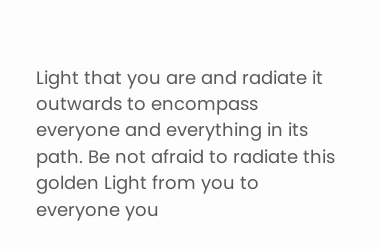Light that you are and radiate it outwards to encompass everyone and everything in its path. Be not afraid to radiate this golden Light from you to everyone you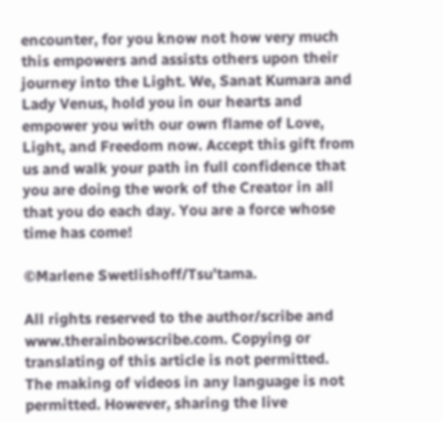encounter, for you know not how very much this empowers and assists others upon their journey into the Light. We, Sanat Kumara and Lady Venus, hold you in our hearts and empower you with our own flame of Love, Light, and Freedom now. Accept this gift from us and walk your path in full confidence that you are doing the work of the Creator in all that you do each day. You are a force whose time has come!

©Marlene Swetlishoff/Tsu’tama.

All rights reserved to the author/scribe and www.therainbowscribe.com. Copying or translating of this article is not permitted. The making of videos in any language is not permitted. However, sharing the live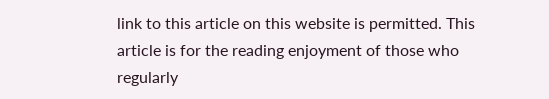link to this article on this website is permitted. This article is for the reading enjoyment of those who regularly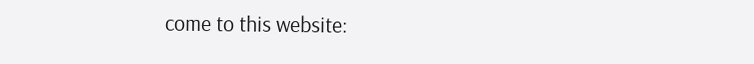come to this website: